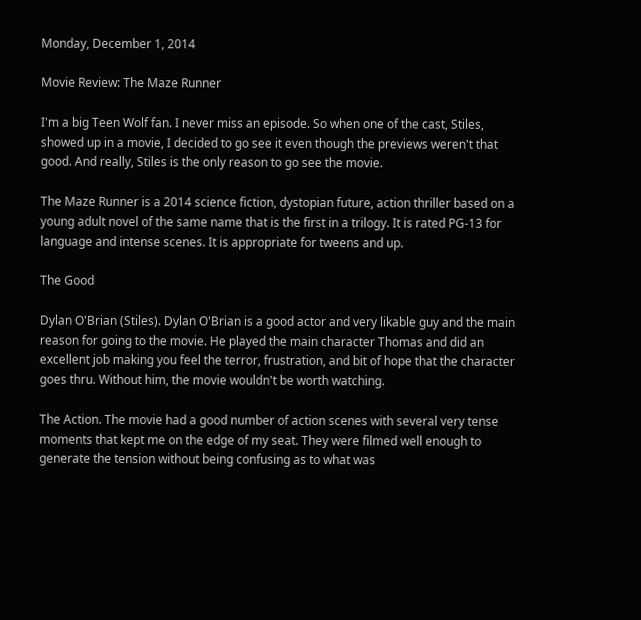Monday, December 1, 2014

Movie Review: The Maze Runner

I'm a big Teen Wolf fan. I never miss an episode. So when one of the cast, Stiles, showed up in a movie, I decided to go see it even though the previews weren't that good. And really, Stiles is the only reason to go see the movie.

The Maze Runner is a 2014 science fiction, dystopian future, action thriller based on a young adult novel of the same name that is the first in a trilogy. It is rated PG-13 for language and intense scenes. It is appropriate for tweens and up.

The Good

Dylan O'Brian (Stiles). Dylan O'Brian is a good actor and very likable guy and the main reason for going to the movie. He played the main character Thomas and did an excellent job making you feel the terror, frustration, and bit of hope that the character goes thru. Without him, the movie wouldn't be worth watching.

The Action. The movie had a good number of action scenes with several very tense moments that kept me on the edge of my seat. They were filmed well enough to generate the tension without being confusing as to what was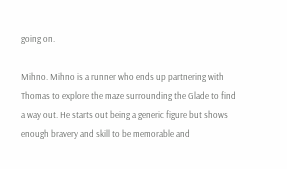going on.

Mihno. Mihno is a runner who ends up partnering with Thomas to explore the maze surrounding the Glade to find a way out. He starts out being a generic figure but shows enough bravery and skill to be memorable and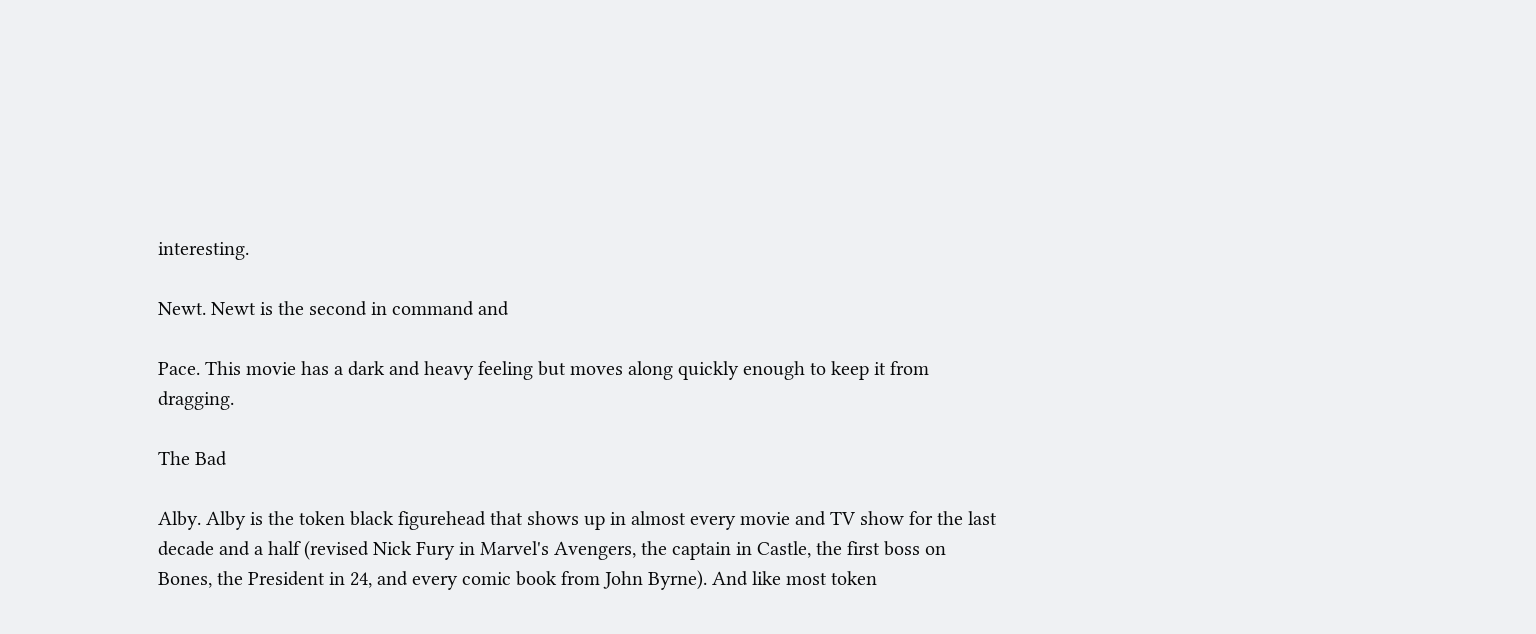interesting.

Newt. Newt is the second in command and

Pace. This movie has a dark and heavy feeling but moves along quickly enough to keep it from dragging.

The Bad

Alby. Alby is the token black figurehead that shows up in almost every movie and TV show for the last decade and a half (revised Nick Fury in Marvel's Avengers, the captain in Castle, the first boss on Bones, the President in 24, and every comic book from John Byrne). And like most token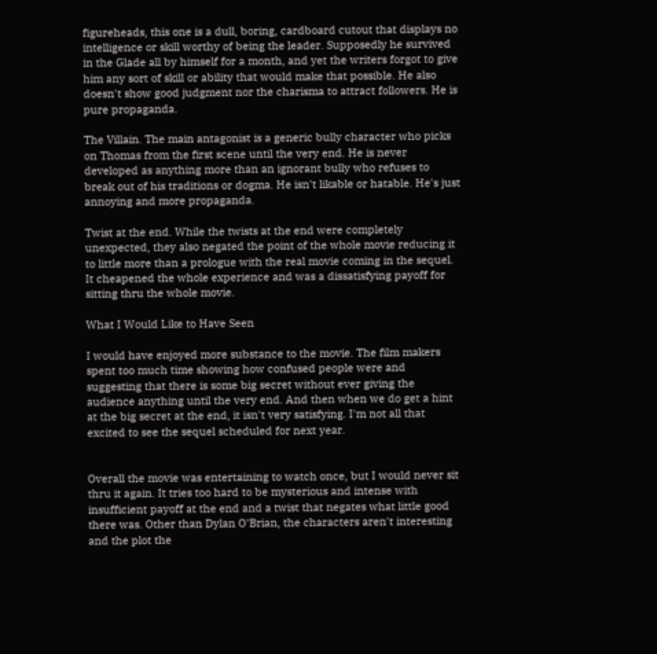figureheads, this one is a dull, boring, cardboard cutout that displays no intelligence or skill worthy of being the leader. Supposedly he survived in the Glade all by himself for a month, and yet the writers forgot to give him any sort of skill or ability that would make that possible. He also doesn't show good judgment nor the charisma to attract followers. He is pure propaganda.

The Villain. The main antagonist is a generic bully character who picks on Thomas from the first scene until the very end. He is never developed as anything more than an ignorant bully who refuses to break out of his traditions or dogma. He isn't likable or hatable. He's just annoying and more propaganda.

Twist at the end. While the twists at the end were completely unexpected, they also negated the point of the whole movie reducing it to little more than a prologue with the real movie coming in the sequel. It cheapened the whole experience and was a dissatisfying payoff for sitting thru the whole movie.

What I Would Like to Have Seen

I would have enjoyed more substance to the movie. The film makers spent too much time showing how confused people were and suggesting that there is some big secret without ever giving the audience anything until the very end. And then when we do get a hint at the big secret at the end, it isn't very satisfying. I'm not all that excited to see the sequel scheduled for next year.


Overall the movie was entertaining to watch once, but I would never sit thru it again. It tries too hard to be mysterious and intense with insufficient payoff at the end and a twist that negates what little good there was. Other than Dylan O'Brian, the characters aren't interesting and the plot the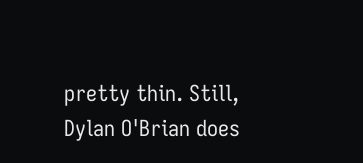pretty thin. Still, Dylan O'Brian does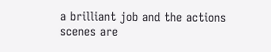a brilliant job and the actions scenes are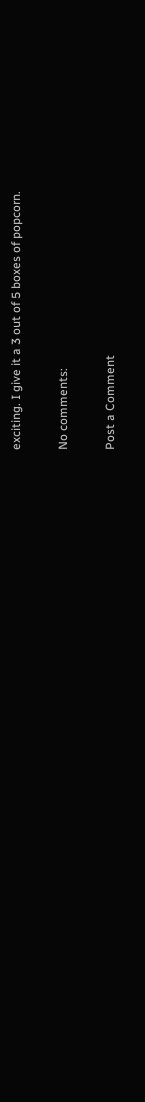exciting. I give it a 3 out of 5 boxes of popcorn.

No comments:

Post a Comment